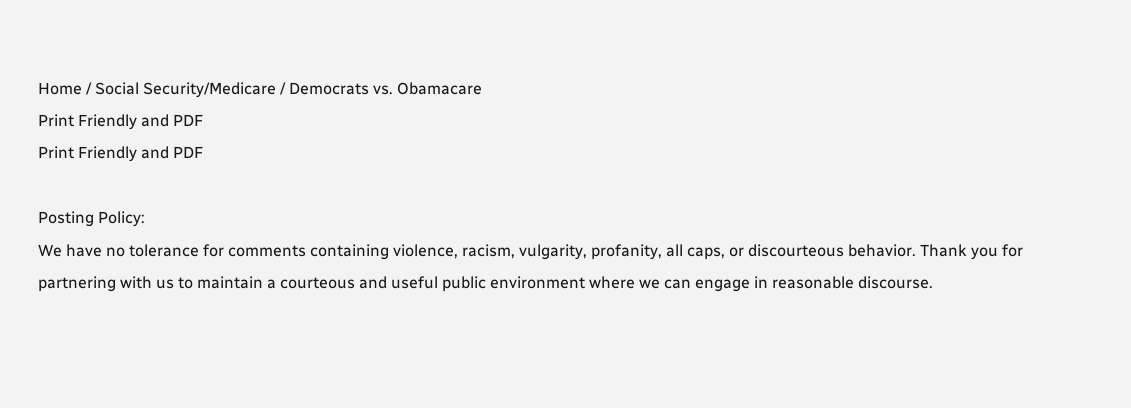Home / Social Security/Medicare / Democrats vs. Obamacare
Print Friendly and PDF
Print Friendly and PDF

Posting Policy:
We have no tolerance for comments containing violence, racism, vulgarity, profanity, all caps, or discourteous behavior. Thank you for partnering with us to maintain a courteous and useful public environment where we can engage in reasonable discourse.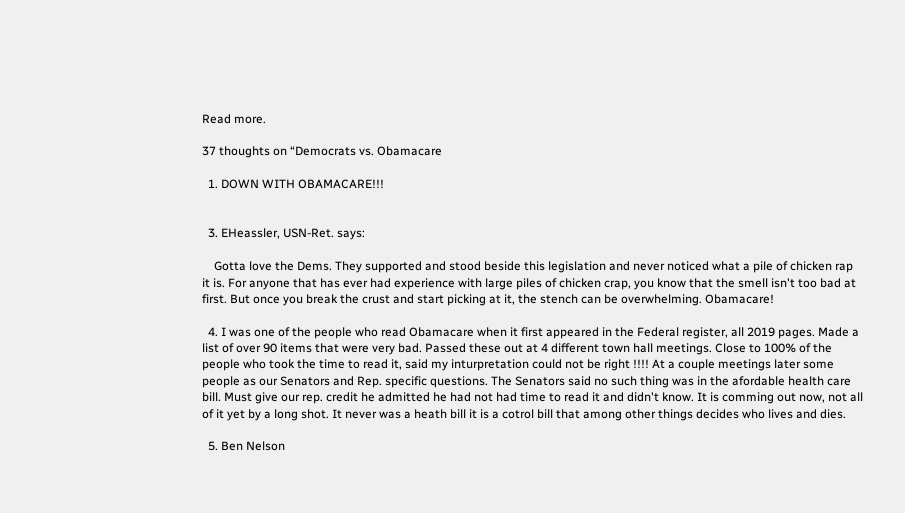Read more.

37 thoughts on “Democrats vs. Obamacare

  1. DOWN WITH OBAMACARE!!!


  3. EHeassler, USN-Ret. says:

    Gotta love the Dems. They supported and stood beside this legislation and never noticed what a pile of chicken rap it is. For anyone that has ever had experience with large piles of chicken crap, you know that the smell isn't too bad at first. But once you break the crust and start picking at it, the stench can be overwhelming. Obamacare!

  4. I was one of the people who read Obamacare when it first appeared in the Federal register, all 2019 pages. Made a list of over 90 items that were very bad. Passed these out at 4 different town hall meetings. Close to 100% of the people who took the time to read it, said my inturpretation could not be right !!!! At a couple meetings later some people as our Senators and Rep. specific questions. The Senators said no such thing was in the afordable health care bill. Must give our rep. credit he admitted he had not had time to read it and didn't know. It is comming out now, not all of it yet by a long shot. It never was a heath bill it is a cotrol bill that among other things decides who lives and dies.

  5. Ben Nelson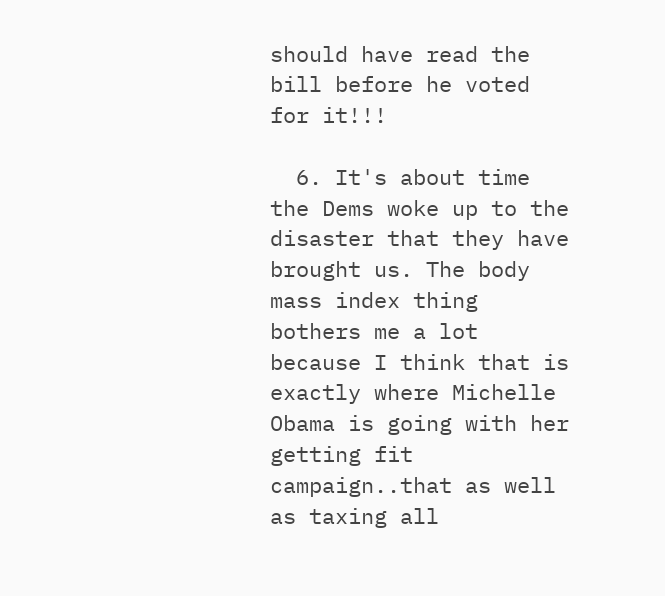should have read the bill before he voted for it!!!

  6. It's about time the Dems woke up to the disaster that they have brought us. The body mass index thing bothers me a lot because I think that is exactly where Michelle Obama is going with her getting fit campaign..that as well as taxing all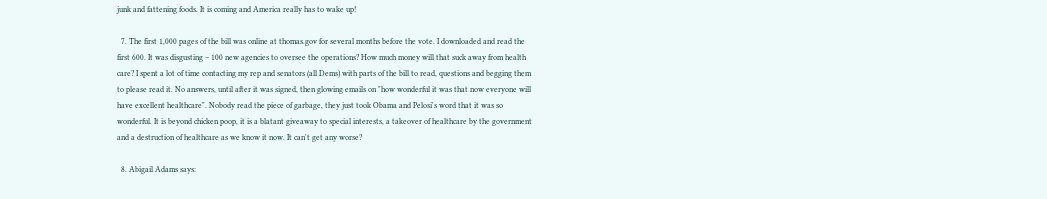junk and fattening foods. It is coming and America really has to wake up!

  7. The first 1,000 pages of the bill was online at thomas.gov for several months before the vote. I downloaded and read the first 600. It was disgusting – 100 new agencies to oversee the operations? How much money will that suck away from health care? I spent a lot of time contacting my rep and senators (all Dems) with parts of the bill to read, questions and begging them to please read it. No answers, until after it was signed, then glowing emails on "how wonderful it was that now everyone will have excellent healthcare". Nobody read the piece of garbage, they just took Obama and Pelosi's word that it was so wonderful. It is beyond chicken poop, it is a blatant giveaway to special interests, a takeover of healthcare by the government and a destruction of healthcare as we know it now. It can't get any worse?

  8. Abigail Adams says: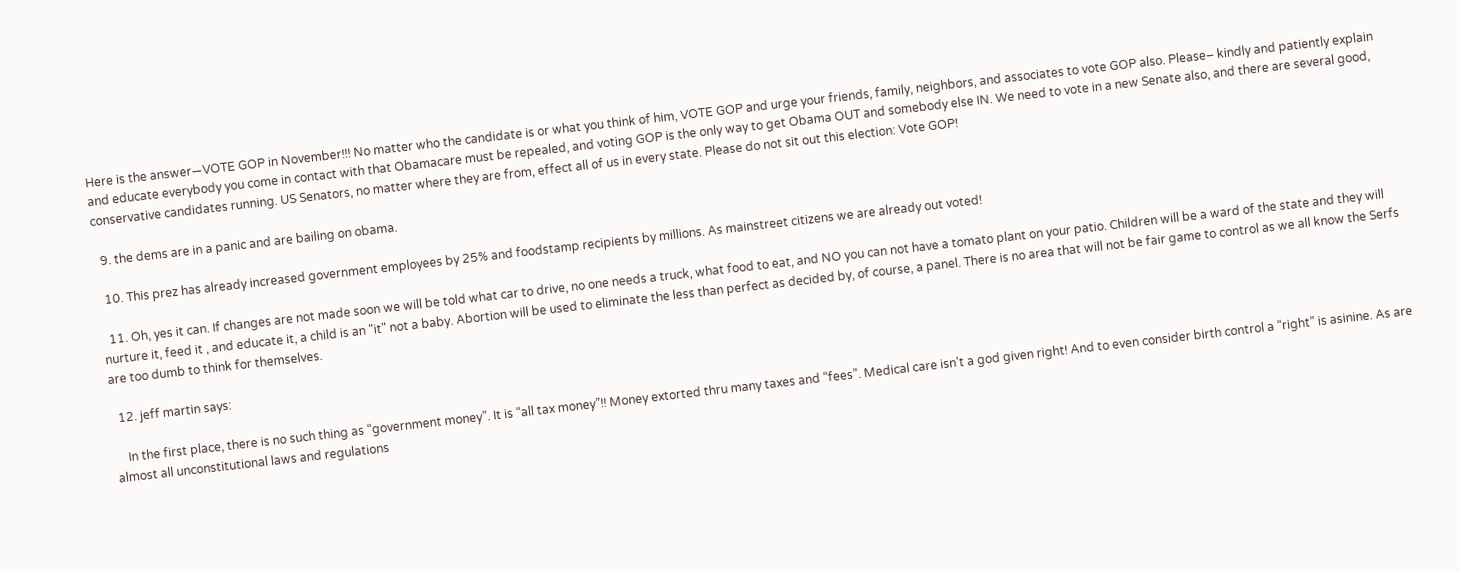Here is the answer—VOTE GOP in November!!! No matter who the candidate is or what you think of him, VOTE GOP and urge your friends, family, neighbors, and associates to vote GOP also. Please– kindly and patiently explain and educate everybody you come in contact with that Obamacare must be repealed, and voting GOP is the only way to get Obama OUT and somebody else IN. We need to vote in a new Senate also, and there are several good, conservative candidates running. US Senators, no matter where they are from, effect all of us in every state. Please do not sit out this election: Vote GOP!

  9. the dems are in a panic and are bailing on obama.

  10. This prez has already increased government employees by 25% and foodstamp recipients by millions. As mainstreet citizens we are already out voted!

  11. Oh, yes it can. If changes are not made soon we will be told what car to drive, no one needs a truck, what food to eat, and NO you can not have a tomato plant on your patio. Children will be a ward of the state and they will nurture it, feed it , and educate it, a child is an "it" not a baby. Abortion will be used to eliminate the less than perfect as decided by, of course, a panel. There is no area that will not be fair game to control as we all know the Serfs are too dumb to think for themselves.

  12. jeff martin says:

    In the first place, there is no such thing as “government money”. It is “all tax money”!! Money extorted thru many taxes and “fees”. Medical care isn’t a god given right! And to even consider birth control a “right” is asinine. As are almost all unconstitutional laws and regulations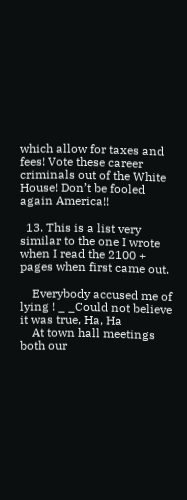which allow for taxes and fees! Vote these career criminals out of the White House! Don’t be fooled again America!!

  13. This is a list very similar to the one I wrote when I read the 2100 + pages when first came out.

    Everybody accused me of lying ! _ _Could not believe it was true, Ha, Ha
    At town hall meetings both our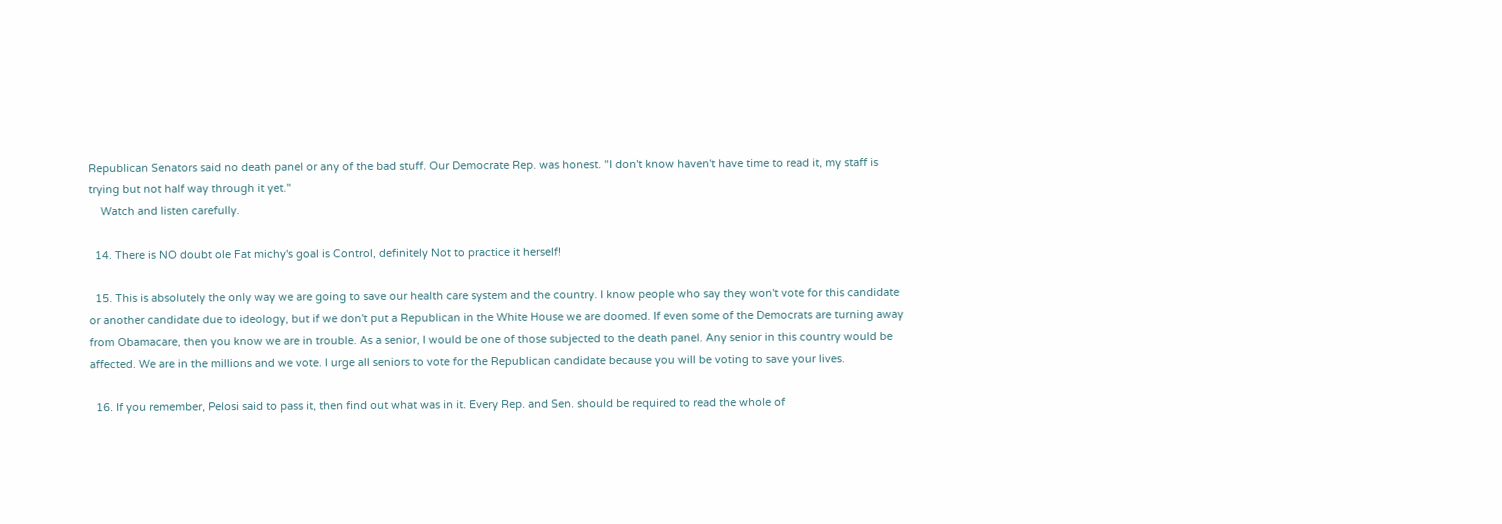Republican Senators said no death panel or any of the bad stuff. Our Democrate Rep. was honest. "I don't know haven't have time to read it, my staff is trying but not half way through it yet."
    Watch and listen carefully.

  14. There is NO doubt ole Fat michy's goal is Control, definitely Not to practice it herself!

  15. This is absolutely the only way we are going to save our health care system and the country. I know people who say they won't vote for this candidate or another candidate due to ideology, but if we don't put a Republican in the White House we are doomed. If even some of the Democrats are turning away from Obamacare, then you know we are in trouble. As a senior, I would be one of those subjected to the death panel. Any senior in this country would be affected. We are in the millions and we vote. I urge all seniors to vote for the Republican candidate because you will be voting to save your lives.

  16. If you remember, Pelosi said to pass it, then find out what was in it. Every Rep. and Sen. should be required to read the whole of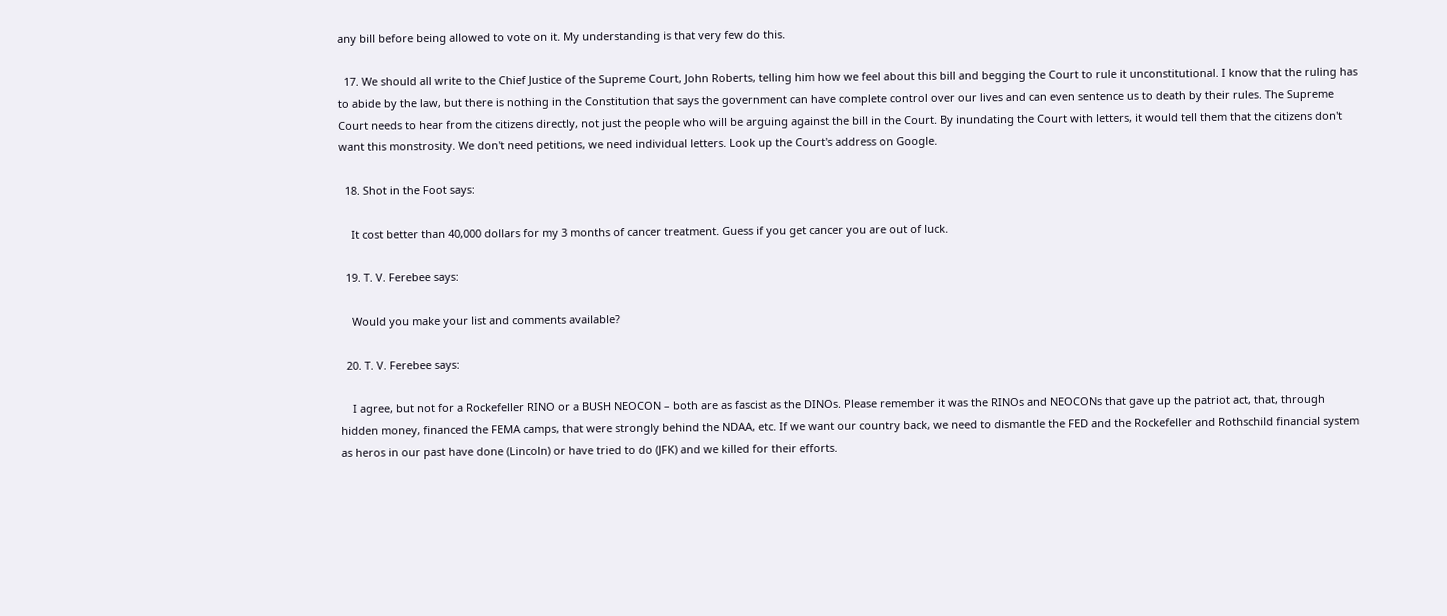any bill before being allowed to vote on it. My understanding is that very few do this.

  17. We should all write to the Chief Justice of the Supreme Court, John Roberts, telling him how we feel about this bill and begging the Court to rule it unconstitutional. I know that the ruling has to abide by the law, but there is nothing in the Constitution that says the government can have complete control over our lives and can even sentence us to death by their rules. The Supreme Court needs to hear from the citizens directly, not just the people who will be arguing against the bill in the Court. By inundating the Court with letters, it would tell them that the citizens don't want this monstrosity. We don't need petitions, we need individual letters. Look up the Court's address on Google.

  18. Shot in the Foot says:

    It cost better than 40,000 dollars for my 3 months of cancer treatment. Guess if you get cancer you are out of luck.

  19. T. V. Ferebee says:

    Would you make your list and comments available?

  20. T. V. Ferebee says:

    I agree, but not for a Rockefeller RINO or a BUSH NEOCON – both are as fascist as the DINOs. Please remember it was the RINOs and NEOCONs that gave up the patriot act, that, through hidden money, financed the FEMA camps, that were strongly behind the NDAA, etc. If we want our country back, we need to dismantle the FED and the Rockefeller and Rothschild financial system as heros in our past have done (Lincoln) or have tried to do (JFK) and we killed for their efforts.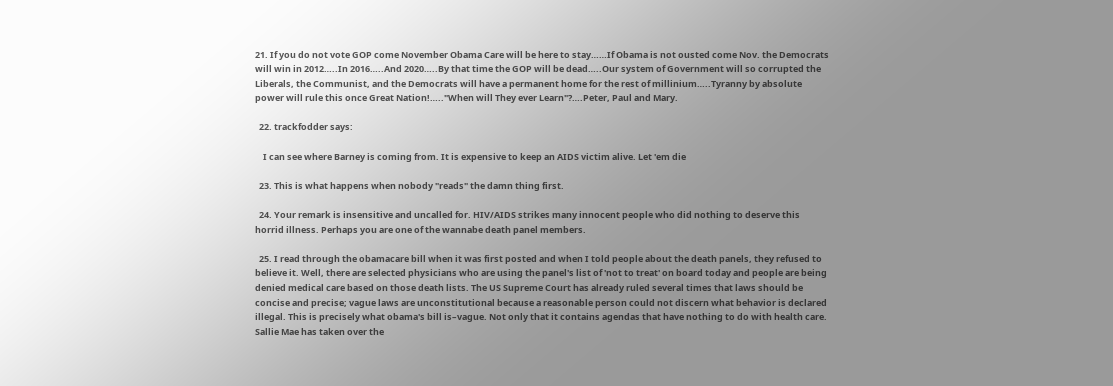21. If you do not vote GOP come November Obama Care will be here to stay……If Obama is not ousted come Nov. the Democrats will win in 2012…..In 2016…..And 2020…..By that time the GOP will be dead…..Our system of Government will so corrupted the Liberals, the Communist, and the Democrats will have a permanent home for the rest of millinium…..Tyranny by absolute power will rule this once Great Nation!….."When will They ever Learn"?….Peter, Paul and Mary.

  22. trackfodder says:

    I can see where Barney is coming from. It is expensive to keep an AIDS victim alive. Let 'em die

  23. This is what happens when nobody "reads" the damn thing first.

  24. Your remark is insensitive and uncalled for. HIV/AIDS strikes many innocent people who did nothing to deserve this horrid illness. Perhaps you are one of the wannabe death panel members.

  25. I read through the obamacare bill when it was first posted and when I told people about the death panels, they refused to believe it. Well, there are selected physicians who are using the panel's list of 'not to treat' on board today and people are being denied medical care based on those death lists. The US Supreme Court has already ruled several times that laws should be concise and precise; vague laws are unconstitutional because a reasonable person could not discern what behavior is declared illegal. This is precisely what obama's bill is–vague. Not only that it contains agendas that have nothing to do with health care. Sallie Mae has taken over the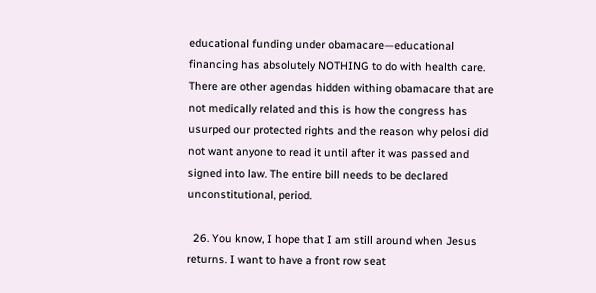educational funding under obamacare—educational financing has absolutely NOTHING to do with health care. There are other agendas hidden withing obamacare that are not medically related and this is how the congress has usurped our protected rights and the reason why pelosi did not want anyone to read it until after it was passed and signed into law. The entire bill needs to be declared unconstitutional, period.

  26. You know, I hope that I am still around when Jesus returns. I want to have a front row seat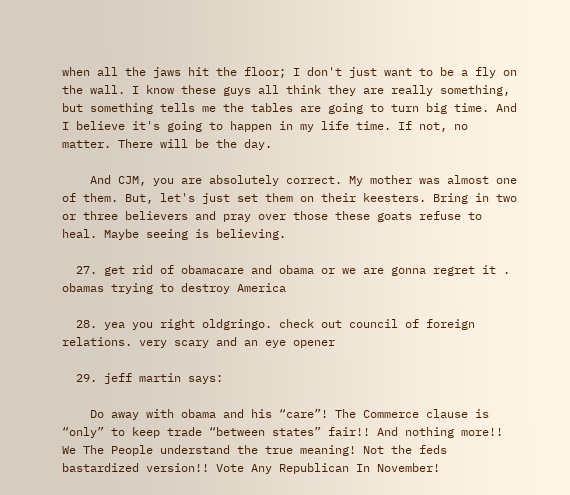when all the jaws hit the floor; I don't just want to be a fly on the wall. I know these guys all think they are really something, but something tells me the tables are going to turn big time. And I believe it's going to happen in my life time. If not, no matter. There will be the day.

    And CJM, you are absolutely correct. My mother was almost one of them. But, let's just set them on their keesters. Bring in two or three believers and pray over those these goats refuse to heal. Maybe seeing is believing.

  27. get rid of obamacare and obama or we are gonna regret it . obamas trying to destroy America

  28. yea you right oldgringo. check out council of foreign relations. very scary and an eye opener

  29. jeff martin says:

    Do away with obama and his “care”! The Commerce clause is “only” to keep trade “between states” fair!! And nothing more!! We The People understand the true meaning! Not the feds bastardized version!! Vote Any Republican In November!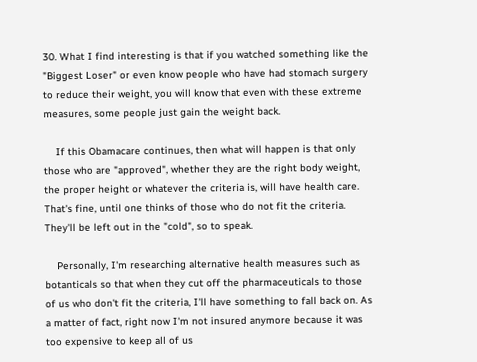30. What I find interesting is that if you watched something like the "Biggest Loser" or even know people who have had stomach surgery to reduce their weight, you will know that even with these extreme measures, some people just gain the weight back.

    If this Obamacare continues, then what will happen is that only those who are "approved", whether they are the right body weight, the proper height or whatever the criteria is, will have health care. That's fine, until one thinks of those who do not fit the criteria. They'll be left out in the "cold", so to speak.

    Personally, I'm researching alternative health measures such as botanticals so that when they cut off the pharmaceuticals to those of us who don't fit the criteria, I'll have something to fall back on. As a matter of fact, right now I'm not insured anymore because it was too expensive to keep all of us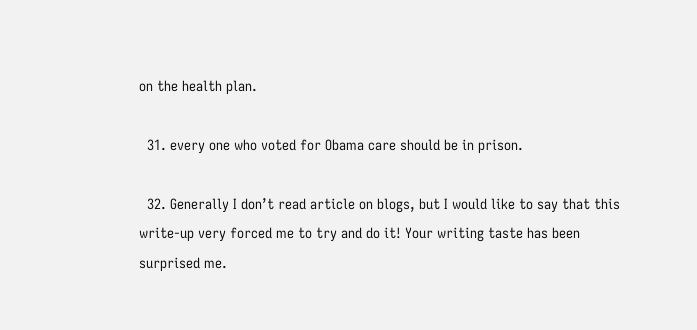on the health plan.

  31. every one who voted for Obama care should be in prison.

  32. Generally I don’t read article on blogs, but I would like to say that this write-up very forced me to try and do it! Your writing taste has been surprised me.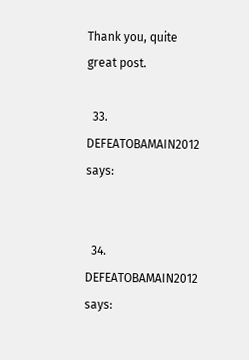Thank you, quite great post.

  33. DEFEATOBAMAIN2012 says:


  34. DEFEATOBAMAIN2012 says: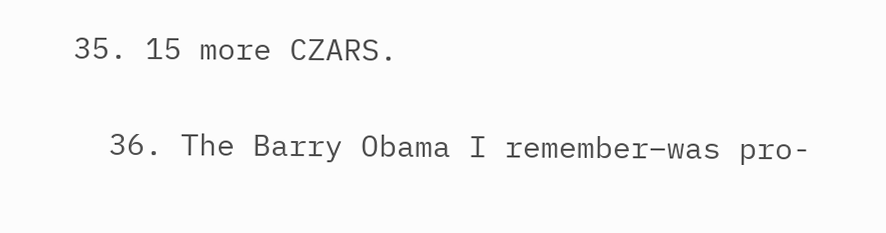35. 15 more CZARS.

  36. The Barry Obama I remember–was pro-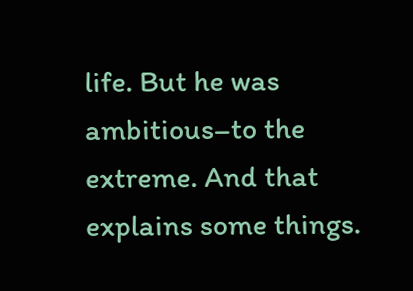life. But he was ambitious–to the extreme. And that explains some things.